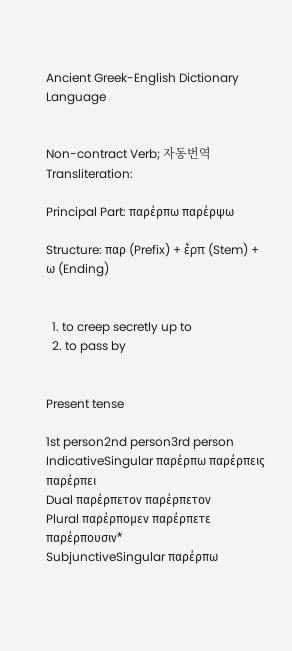Ancient Greek-English Dictionary Language


Non-contract Verb; 자동번역 Transliteration:

Principal Part: παρέρπω παρέρψω

Structure: παρ (Prefix) + έ̔ρπ (Stem) + ω (Ending)


  1. to creep secretly up to
  2. to pass by


Present tense

1st person2nd person3rd person
IndicativeSingular παρέρπω παρέρπεις παρέρπει
Dual παρέρπετον παρέρπετον
Plural παρέρπομεν παρέρπετε παρέρπουσιν*
SubjunctiveSingular παρέρπω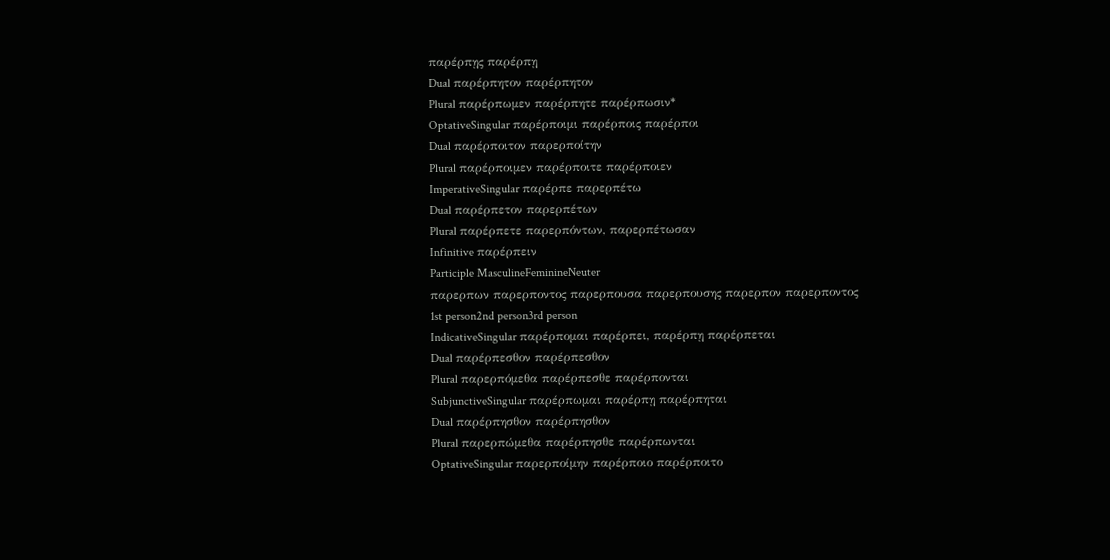παρέρπῃς παρέρπῃ
Dual παρέρπητον παρέρπητον
Plural παρέρπωμεν παρέρπητε παρέρπωσιν*
OptativeSingular παρέρποιμι παρέρποις παρέρποι
Dual παρέρποιτον παρερποίτην
Plural παρέρποιμεν παρέρποιτε παρέρποιεν
ImperativeSingular παρέρπε παρερπέτω
Dual παρέρπετον παρερπέτων
Plural παρέρπετε παρερπόντων, παρερπέτωσαν
Infinitive παρέρπειν
Participle MasculineFeminineNeuter
παρερπων παρερποντος παρερπουσα παρερπουσης παρερπον παρερποντος
1st person2nd person3rd person
IndicativeSingular παρέρπομαι παρέρπει, παρέρπῃ παρέρπεται
Dual παρέρπεσθον παρέρπεσθον
Plural παρερπόμεθα παρέρπεσθε παρέρπονται
SubjunctiveSingular παρέρπωμαι παρέρπῃ παρέρπηται
Dual παρέρπησθον παρέρπησθον
Plural παρερπώμεθα παρέρπησθε παρέρπωνται
OptativeSingular παρερποίμην παρέρποιο παρέρποιτο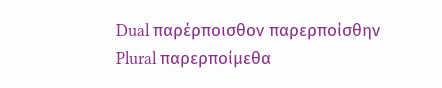Dual παρέρποισθον παρερποίσθην
Plural παρερποίμεθα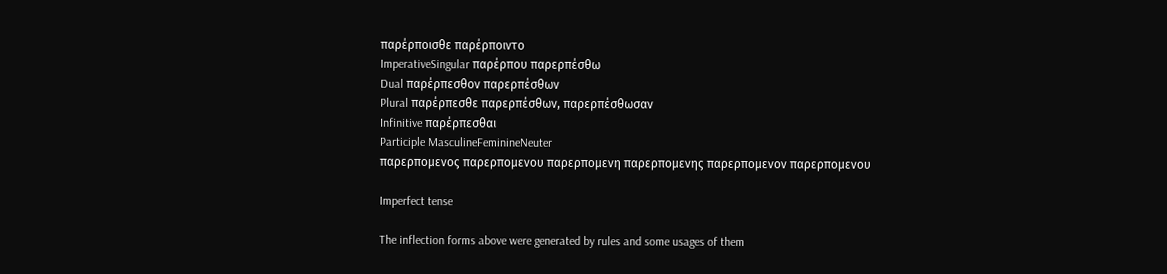παρέρποισθε παρέρποιντο
ImperativeSingular παρέρπου παρερπέσθω
Dual παρέρπεσθον παρερπέσθων
Plural παρέρπεσθε παρερπέσθων, παρερπέσθωσαν
Infinitive παρέρπεσθαι
Participle MasculineFeminineNeuter
παρερπομενος παρερπομενου παρερπομενη παρερπομενης παρερπομενον παρερπομενου

Imperfect tense

The inflection forms above were generated by rules and some usages of them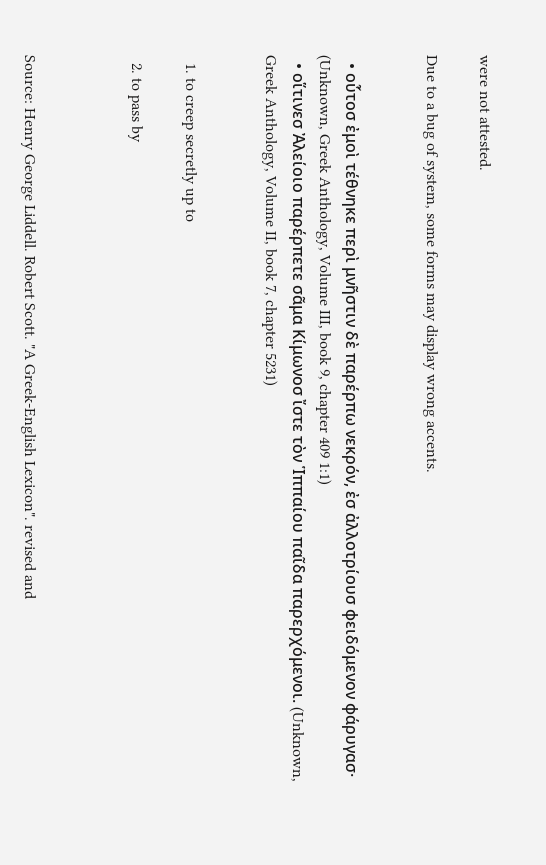were not attested.

Due to a bug of system, some forms may display wrong accents.


  • οὗτοσ ἐμοὶ τέθνηκε περὶ μνῆστιν δὲ παρέρπω νεκρόν, ἐσ ἀλλοτρίουσ φειδόμενον φάρυγασ· (Unknown, Greek Anthology, Volume III, book 9, chapter 409 1:1)
  • οἵτινεσ Ἀλείοιο παρέρπετε σᾶμα Κίμωνοσ ἴστε τὸν Ἱππαίου παῖδα παρερχόμενοι. (Unknown, Greek Anthology, Volume II, book 7, chapter 5231)


  1. to creep secretly up to

  2. to pass by



Source: Henry George Liddell. Robert Scott. "A Greek-English Lexicon". revised and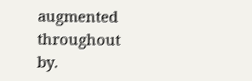augmented throughout by.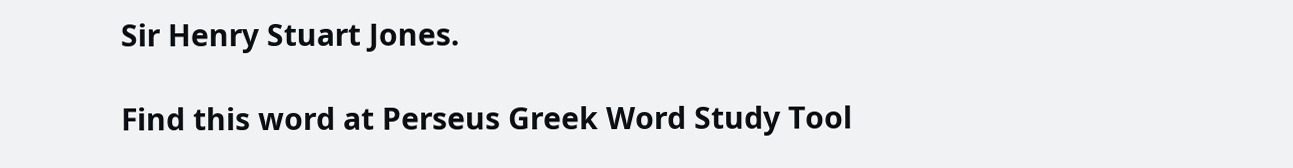Sir Henry Stuart Jones.

Find this word at Perseus Greek Word Study Tool